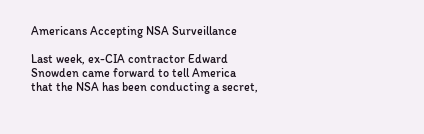Americans Accepting NSA Surveillance

Last week, ex-CIA contractor Edward Snowden came forward to tell America that the NSA has been conducting a secret,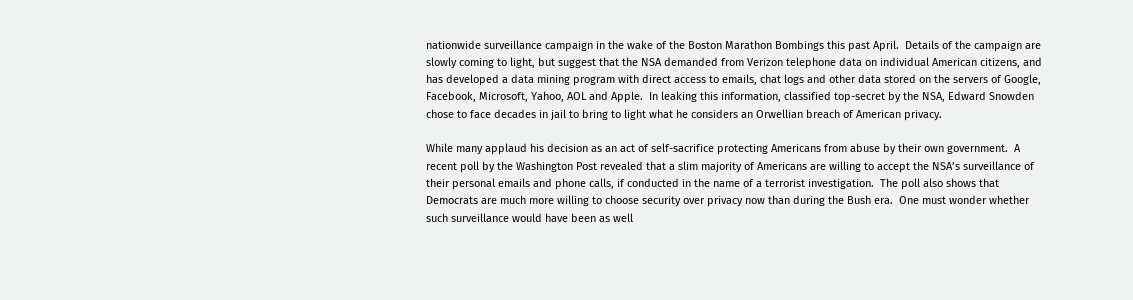nationwide surveillance campaign in the wake of the Boston Marathon Bombings this past April.  Details of the campaign are slowly coming to light, but suggest that the NSA demanded from Verizon telephone data on individual American citizens, and has developed a data mining program with direct access to emails, chat logs and other data stored on the servers of Google, Facebook, Microsoft, Yahoo, AOL and Apple.  In leaking this information, classified top-secret by the NSA, Edward Snowden chose to face decades in jail to bring to light what he considers an Orwellian breach of American privacy.

While many applaud his decision as an act of self-sacrifice protecting Americans from abuse by their own government.  A recent poll by the Washington Post revealed that a slim majority of Americans are willing to accept the NSA’s surveillance of their personal emails and phone calls, if conducted in the name of a terrorist investigation.  The poll also shows that Democrats are much more willing to choose security over privacy now than during the Bush era.  One must wonder whether such surveillance would have been as well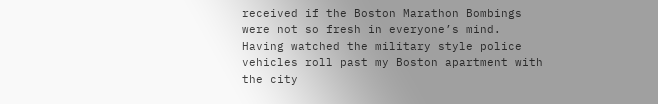received if the Boston Marathon Bombings were not so fresh in everyone’s mind.  Having watched the military style police vehicles roll past my Boston apartment with the city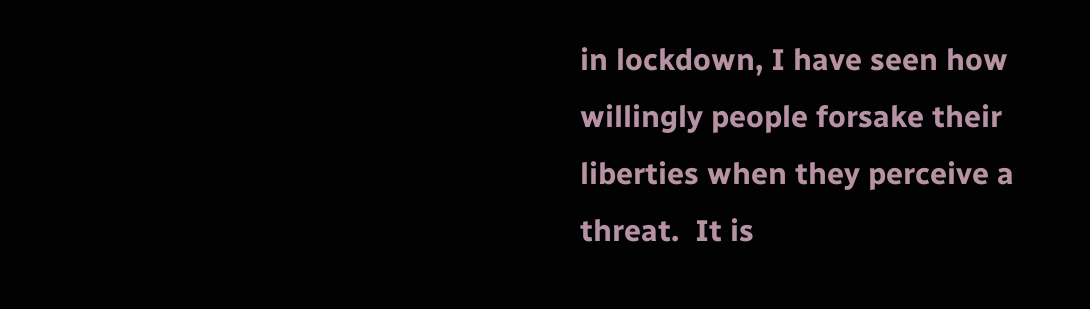in lockdown, I have seen how willingly people forsake their liberties when they perceive a threat.  It is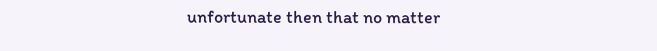unfortunate then that no matter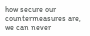how secure our countermeasures are, we can never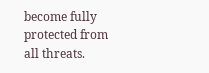become fully protected from all threats.